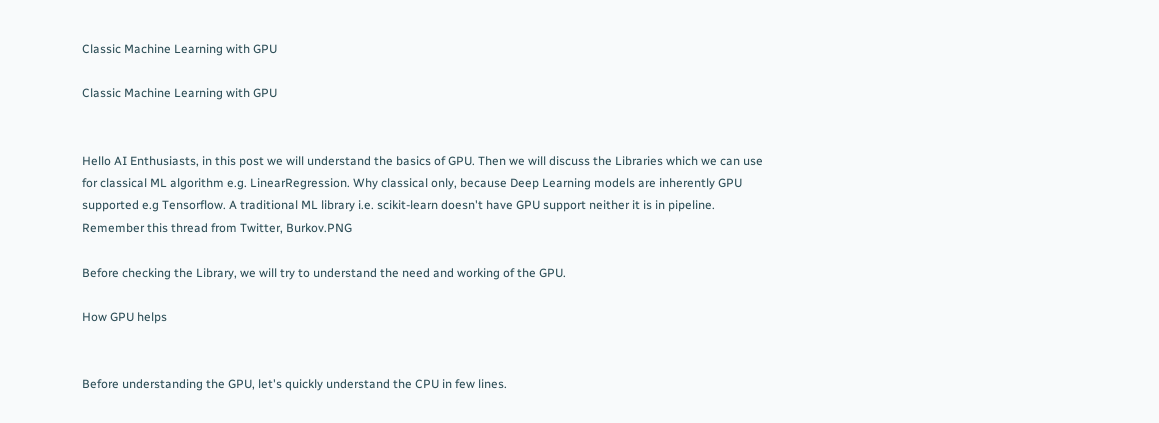Classic Machine Learning with GPU

Classic Machine Learning with GPU


Hello AI Enthusiasts, in this post we will understand the basics of GPU. Then we will discuss the Libraries which we can use for classical ML algorithm e.g. LinearRegression. Why classical only, because Deep Learning models are inherently GPU supported e.g Tensorflow. A traditional ML library i.e. scikit-learn doesn't have GPU support neither it is in pipeline. Remember this thread from Twitter, Burkov.PNG

Before checking the Library, we will try to understand the need and working of the GPU.

How GPU helps


Before understanding the GPU, let's quickly understand the CPU in few lines.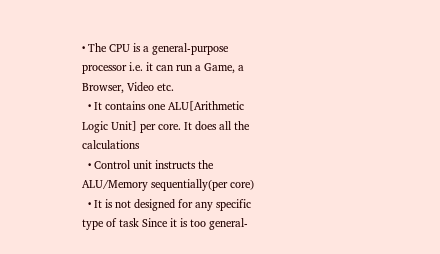• The CPU is a general-purpose processor i.e. it can run a Game, a Browser, Video etc.
  • It contains one ALU[Arithmetic Logic Unit] per core. It does all the calculations
  • Control unit instructs the ALU/Memory sequentially(per core)
  • It is not designed for any specific type of task Since it is too general-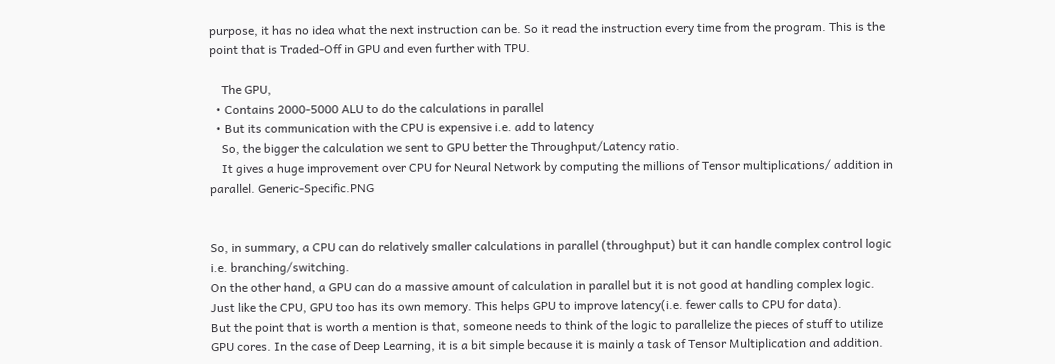purpose, it has no idea what the next instruction can be. So it read the instruction every time from the program. This is the point that is Traded-Off in GPU and even further with TPU.

    The GPU,
  • Contains 2000-5000 ALU to do the calculations in parallel
  • But its communication with the CPU is expensive i.e. add to latency
    So, the bigger the calculation we sent to GPU better the Throughput/Latency ratio.
    It gives a huge improvement over CPU for Neural Network by computing the millions of Tensor multiplications/ addition in parallel. Generic-Specific.PNG


So, in summary, a CPU can do relatively smaller calculations in parallel (throughput) but it can handle complex control logic i.e. branching/switching.
On the other hand, a GPU can do a massive amount of calculation in parallel but it is not good at handling complex logic. Just like the CPU, GPU too has its own memory. This helps GPU to improve latency(i.e. fewer calls to CPU for data).
But the point that is worth a mention is that, someone needs to think of the logic to parallelize the pieces of stuff to utilize GPU cores. In the case of Deep Learning, it is a bit simple because it is mainly a task of Tensor Multiplication and addition.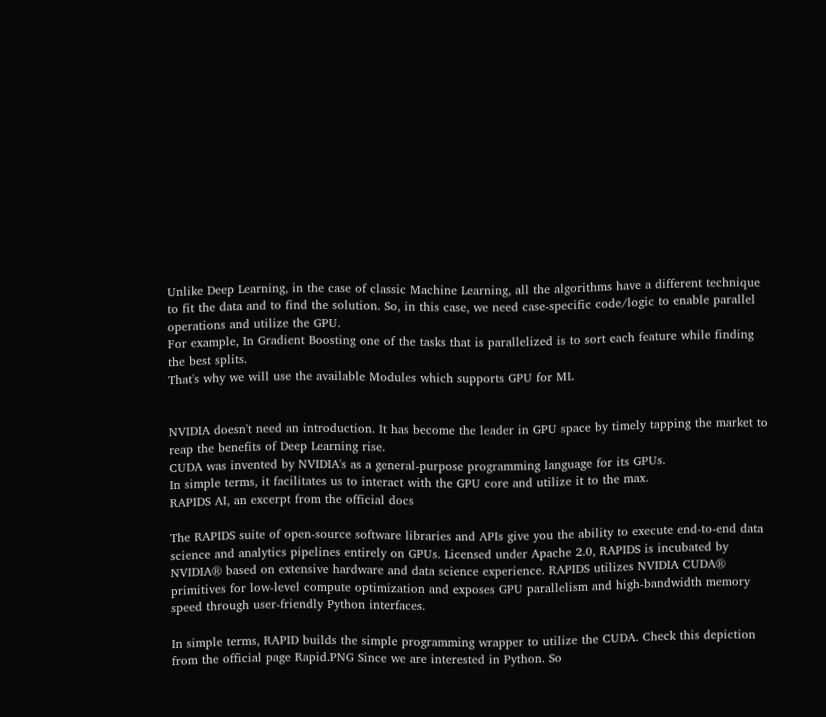Unlike Deep Learning, in the case of classic Machine Learning, all the algorithms have a different technique to fit the data and to find the solution. So, in this case, we need case-specific code/logic to enable parallel operations and utilize the GPU.
For example, In Gradient Boosting one of the tasks that is parallelized is to sort each feature while finding the best splits.
That's why we will use the available Modules which supports GPU for ML


NVIDIA doesn't need an introduction. It has become the leader in GPU space by timely tapping the market to reap the benefits of Deep Learning rise.
CUDA was invented by NVIDIA's as a general-purpose programming language for its GPUs.
In simple terms, it facilitates us to interact with the GPU core and utilize it to the max.
RAPIDS AI, an excerpt from the official docs

The RAPIDS suite of open-source software libraries and APIs give you the ability to execute end-to-end data science and analytics pipelines entirely on GPUs. Licensed under Apache 2.0, RAPIDS is incubated by NVIDIA® based on extensive hardware and data science experience. RAPIDS utilizes NVIDIA CUDA® primitives for low-level compute optimization and exposes GPU parallelism and high-bandwidth memory speed through user-friendly Python interfaces.

In simple terms, RAPID builds the simple programming wrapper to utilize the CUDA. Check this depiction from the official page Rapid.PNG Since we are interested in Python. So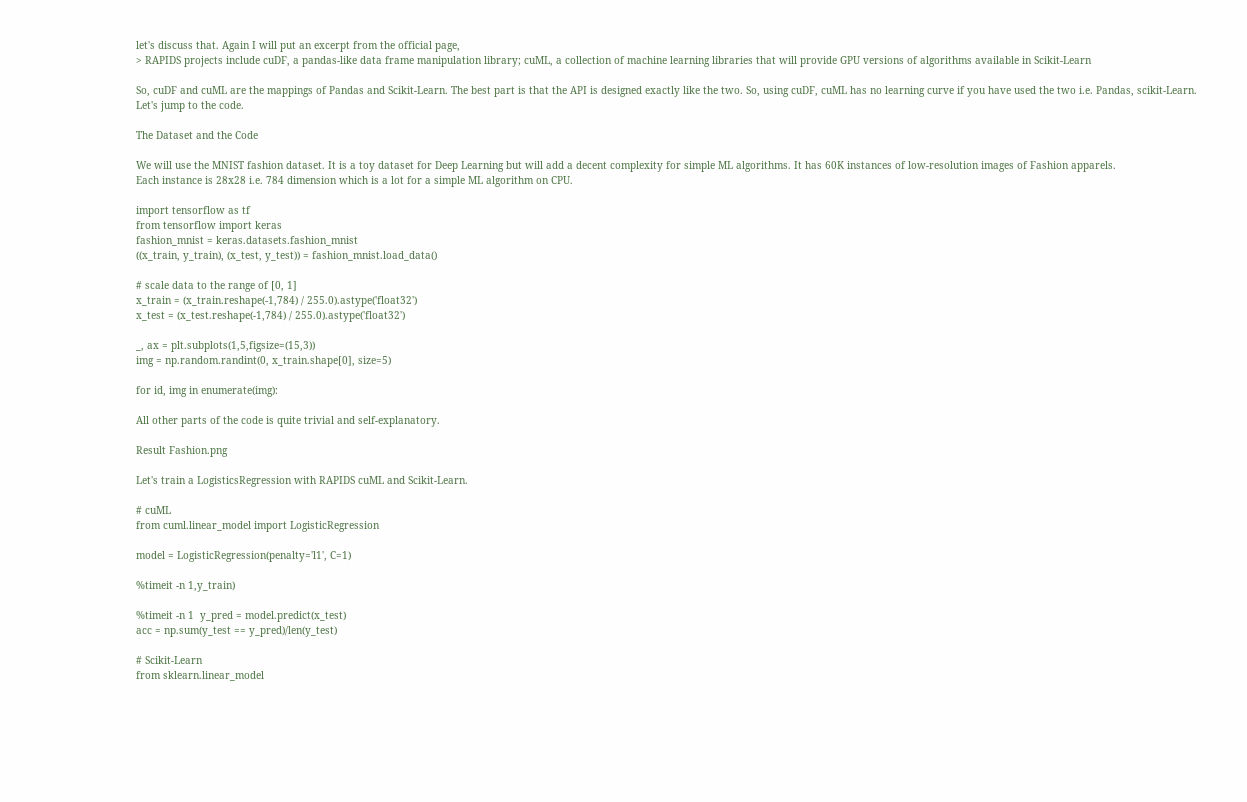let's discuss that. Again I will put an excerpt from the official page,
> RAPIDS projects include cuDF, a pandas-like data frame manipulation library; cuML, a collection of machine learning libraries that will provide GPU versions of algorithms available in Scikit-Learn

So, cuDF and cuML are the mappings of Pandas and Scikit-Learn. The best part is that the API is designed exactly like the two. So, using cuDF, cuML has no learning curve if you have used the two i.e. Pandas, scikit-Learn.
Let's jump to the code.

The Dataset and the Code

We will use the MNIST fashion dataset. It is a toy dataset for Deep Learning but will add a decent complexity for simple ML algorithms. It has 60K instances of low-resolution images of Fashion apparels.
Each instance is 28x28 i.e. 784 dimension which is a lot for a simple ML algorithm on CPU.

import tensorflow as tf
from tensorflow import keras
fashion_mnist = keras.datasets.fashion_mnist
((x_train, y_train), (x_test, y_test)) = fashion_mnist.load_data()

# scale data to the range of [0, 1]
x_train = (x_train.reshape(-1,784) / 255.0).astype('float32')
x_test = (x_test.reshape(-1,784) / 255.0).astype('float32')

_, ax = plt.subplots(1,5,figsize=(15,3))
img = np.random.randint(0, x_train.shape[0], size=5)

for id, img in enumerate(img):

All other parts of the code is quite trivial and self-explanatory.

Result Fashion.png

Let's train a LogisticsRegression with RAPIDS cuML and Scikit-Learn.

# cuML
from cuml.linear_model import LogisticRegression

model = LogisticRegression(penalty='l1', C=1)

%timeit -n 1,y_train)

%timeit -n 1  y_pred = model.predict(x_test)
acc = np.sum(y_test == y_pred)/len(y_test)

# Scikit-Learn
from sklearn.linear_model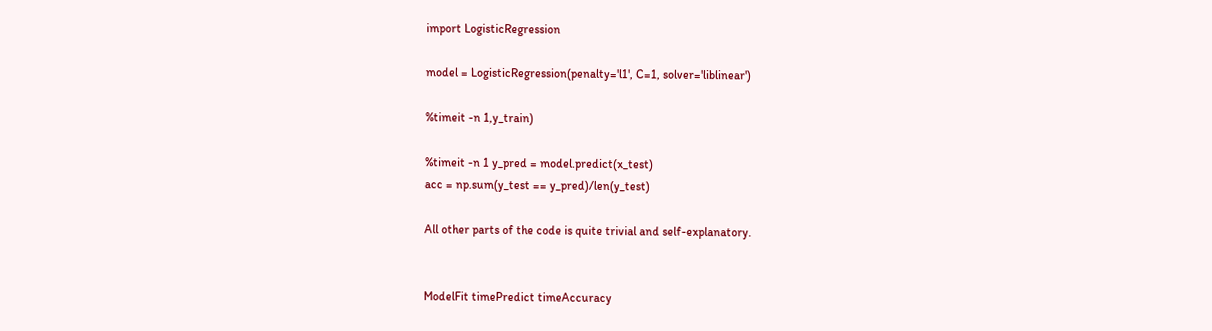import LogisticRegression

model = LogisticRegression(penalty='l1', C=1, solver='liblinear')

%timeit -n 1,y_train)

%timeit -n 1 y_pred = model.predict(x_test)
acc = np.sum(y_test == y_pred)/len(y_test)

All other parts of the code is quite trivial and self-explanatory.


ModelFit timePredict timeAccuracy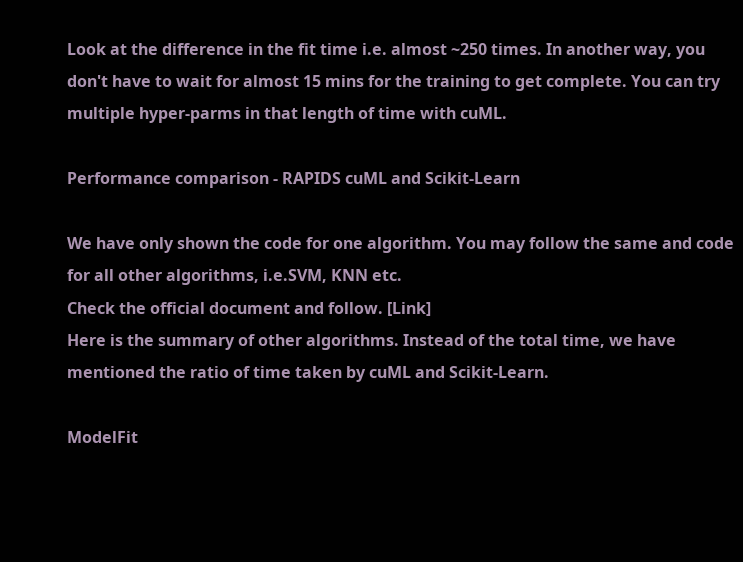Look at the difference in the fit time i.e. almost ~250 times. In another way, you don't have to wait for almost 15 mins for the training to get complete. You can try multiple hyper-parms in that length of time with cuML.

Performance comparison - RAPIDS cuML and Scikit-Learn

We have only shown the code for one algorithm. You may follow the same and code for all other algorithms, i.e.SVM, KNN etc.
Check the official document and follow. [Link]
Here is the summary of other algorithms. Instead of the total time, we have mentioned the ratio of time taken by cuML and Scikit-Learn.

ModelFit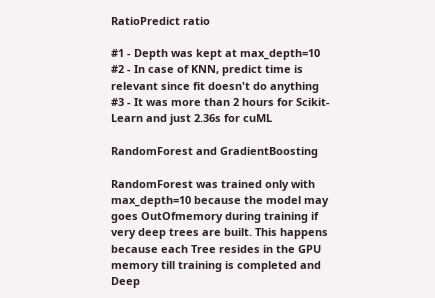RatioPredict ratio

#1 - Depth was kept at max_depth=10
#2 - In case of KNN, predict time is relevant since fit doesn't do anything
#3 - It was more than 2 hours for Scikit-Learn and just 2.36s for cuML

RandomForest and GradientBoosting

RandomForest was trained only with max_depth=10 because the model may goes OutOfmemory during training if very deep trees are built. This happens because each Tree resides in the GPU memory till training is completed and Deep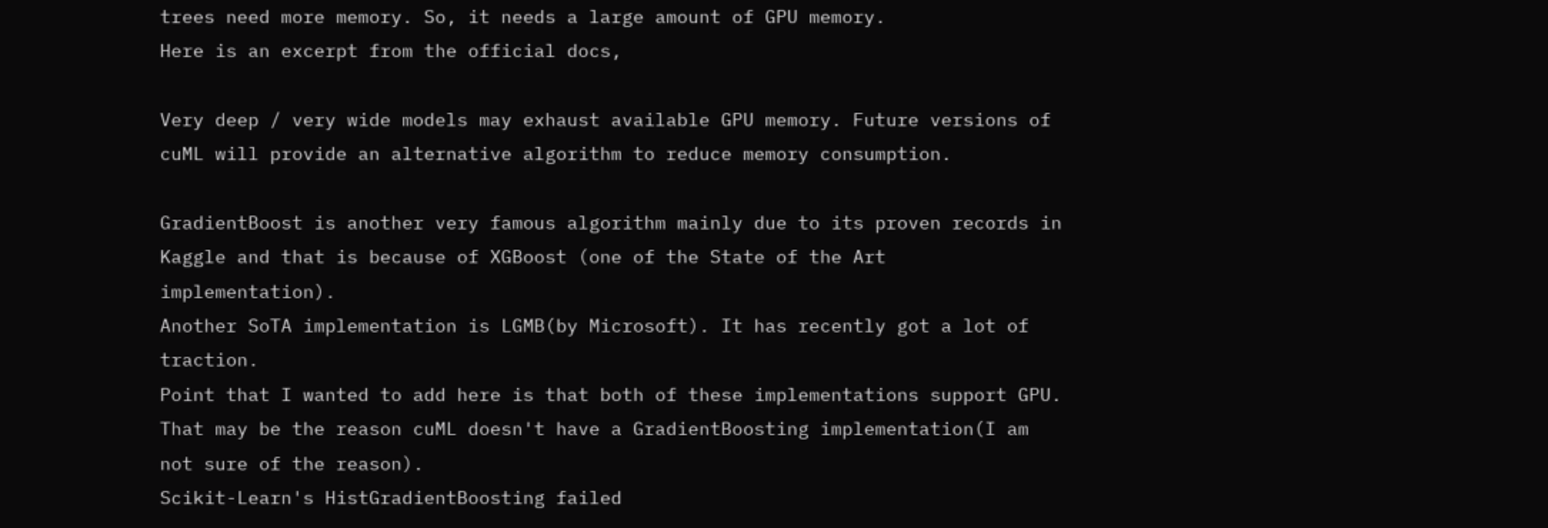trees need more memory. So, it needs a large amount of GPU memory.
Here is an excerpt from the official docs,

Very deep / very wide models may exhaust available GPU memory. Future versions of cuML will provide an alternative algorithm to reduce memory consumption.

GradientBoost is another very famous algorithm mainly due to its proven records in Kaggle and that is because of XGBoost (one of the State of the Art implementation).
Another SoTA implementation is LGMB(by Microsoft). It has recently got a lot of traction.
Point that I wanted to add here is that both of these implementations support GPU. That may be the reason cuML doesn't have a GradientBoosting implementation(I am not sure of the reason).
Scikit-Learn's HistGradientBoosting failed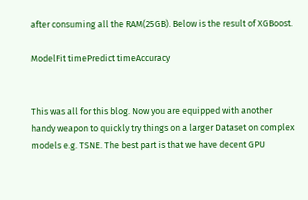after consuming all the RAM(25GB). Below is the result of XGBoost.

ModelFit timePredict timeAccuracy


This was all for this blog. Now you are equipped with another handy weapon to quickly try things on a larger Dataset on complex models e.g. TSNE. The best part is that we have decent GPU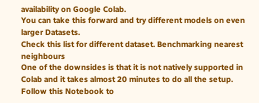availability on Google Colab.
You can take this forward and try different models on even larger Datasets.
Check this list for different dataset. Benchmarking nearest neighbours
One of the downsides is that it is not natively supported in Colab and it takes almost 20 minutes to do all the setup.
Follow this Notebook to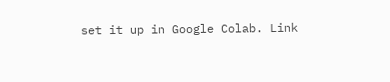set it up in Google Colab. Link